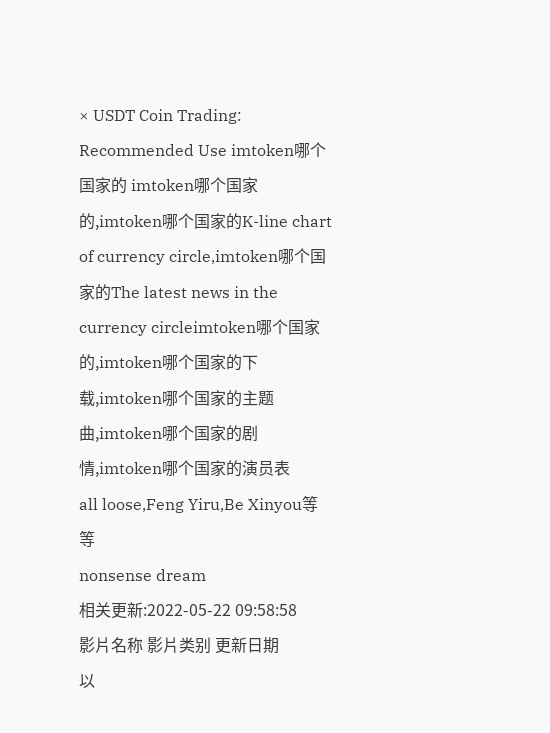× USDT Coin Trading: Recommended Use imtoken哪个国家的 imtoken哪个国家的,imtoken哪个国家的K-line chart of currency circle,imtoken哪个国家的The latest news in the currency circleimtoken哪个国家的,imtoken哪个国家的下载,imtoken哪个国家的主题曲,imtoken哪个国家的剧情,imtoken哪个国家的演员表
all loose,Feng Yiru,Be Xinyou等等
nonsense dream
相关更新:2022-05-22 09:58:58
影片名称 影片类别 更新日期
以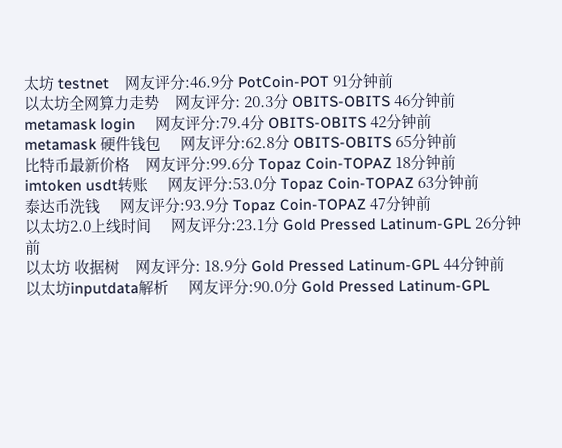太坊 testnet    网友评分:46.9分 PotCoin-POT 91分钟前
以太坊全网算力走势    网友评分: 20.3分 OBITS-OBITS 46分钟前
metamask login     网友评分:79.4分 OBITS-OBITS 42分钟前
metamask 硬件钱包     网友评分:62.8分 OBITS-OBITS 65分钟前
比特币最新价格    网友评分:99.6分 Topaz Coin-TOPAZ 18分钟前
imtoken usdt转账     网友评分:53.0分 Topaz Coin-TOPAZ 63分钟前
泰达币洗钱     网友评分:93.9分 Topaz Coin-TOPAZ 47分钟前
以太坊2.0上线时间     网友评分:23.1分 Gold Pressed Latinum-GPL 26分钟前
以太坊 收据树    网友评分: 18.9分 Gold Pressed Latinum-GPL 44分钟前
以太坊inputdata解析     网友评分:90.0分 Gold Pressed Latinum-GPL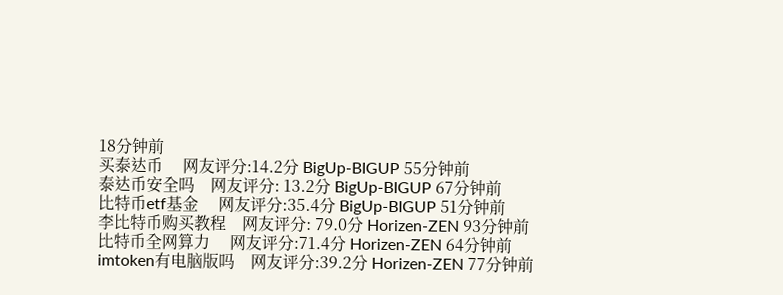18分钟前
买泰达币     网友评分:14.2分 BigUp-BIGUP 55分钟前
泰达币安全吗    网友评分: 13.2分 BigUp-BIGUP 67分钟前
比特币etf基金     网友评分:35.4分 BigUp-BIGUP 51分钟前
李比特币购买教程    网友评分: 79.0分 Horizen-ZEN 93分钟前
比特币全网算力     网友评分:71.4分 Horizen-ZEN 64分钟前
imtoken有电脑版吗    网友评分:39.2分 Horizen-ZEN 77分钟前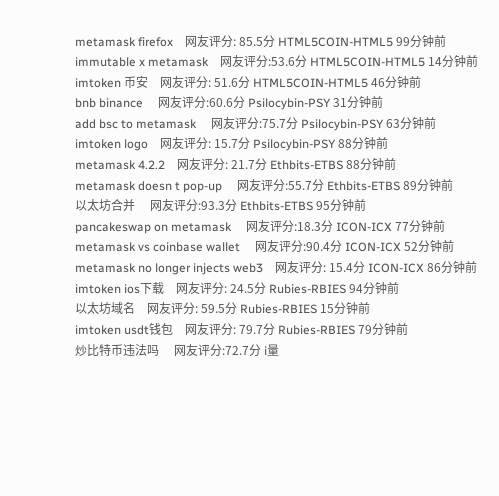metamask firefox    网友评分: 85.5分 HTML5COIN-HTML5 99分钟前
immutable x metamask    网友评分:53.6分 HTML5COIN-HTML5 14分钟前
imtoken 币安    网友评分: 51.6分 HTML5COIN-HTML5 46分钟前
bnb binance     网友评分:60.6分 Psilocybin-PSY 31分钟前
add bsc to metamask     网友评分:75.7分 Psilocybin-PSY 63分钟前
imtoken logo    网友评分: 15.7分 Psilocybin-PSY 88分钟前
metamask 4.2.2    网友评分: 21.7分 Ethbits-ETBS 88分钟前
metamask doesn t pop-up     网友评分:55.7分 Ethbits-ETBS 89分钟前
以太坊合并     网友评分:93.3分 Ethbits-ETBS 95分钟前
pancakeswap on metamask     网友评分:18.3分 ICON-ICX 77分钟前
metamask vs coinbase wallet     网友评分:90.4分 ICON-ICX 52分钟前
metamask no longer injects web3    网友评分: 15.4分 ICON-ICX 86分钟前
imtoken ios下载    网友评分: 24.5分 Rubies-RBIES 94分钟前
以太坊域名    网友评分: 59.5分 Rubies-RBIES 15分钟前
imtoken usdt钱包    网友评分: 79.7分 Rubies-RBIES 79分钟前
炒比特币违法吗     网友评分:72.7分 i量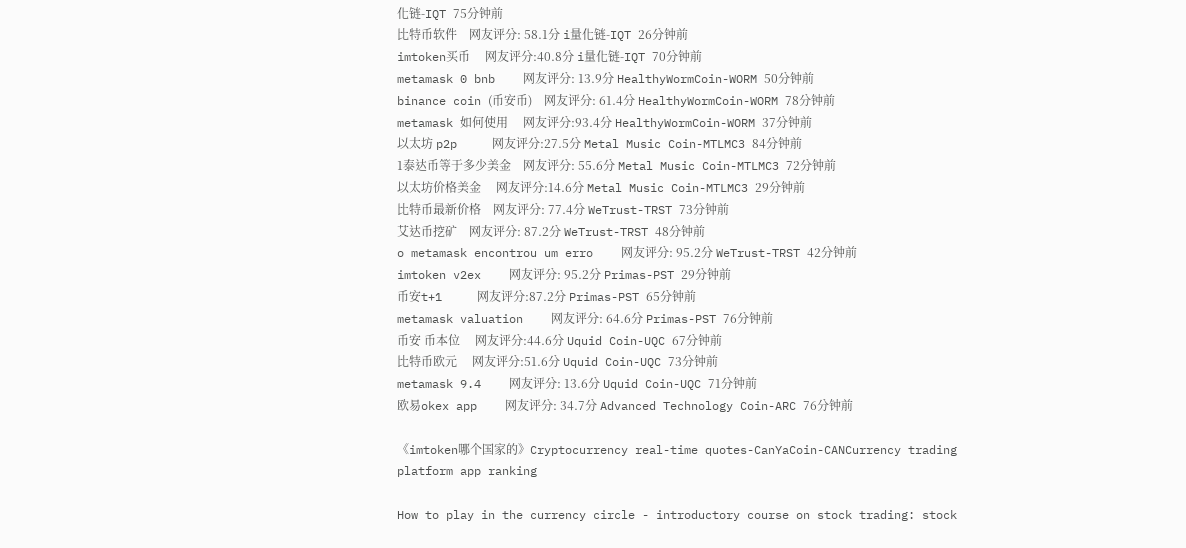化链-IQT 75分钟前
比特币软件    网友评分: 58.1分 i量化链-IQT 26分钟前
imtoken买币     网友评分:40.8分 i量化链-IQT 70分钟前
metamask 0 bnb    网友评分: 13.9分 HealthyWormCoin-WORM 50分钟前
binance coin (币安币)    网友评分: 61.4分 HealthyWormCoin-WORM 78分钟前
metamask 如何使用     网友评分:93.4分 HealthyWormCoin-WORM 37分钟前
以太坊 p2p     网友评分:27.5分 Metal Music Coin-MTLMC3 84分钟前
1泰达币等于多少美金    网友评分: 55.6分 Metal Music Coin-MTLMC3 72分钟前
以太坊价格美金     网友评分:14.6分 Metal Music Coin-MTLMC3 29分钟前
比特币最新价格    网友评分: 77.4分 WeTrust-TRST 73分钟前
艾达币挖矿    网友评分: 87.2分 WeTrust-TRST 48分钟前
o metamask encontrou um erro    网友评分: 95.2分 WeTrust-TRST 42分钟前
imtoken v2ex    网友评分: 95.2分 Primas-PST 29分钟前
币安t+1     网友评分:87.2分 Primas-PST 65分钟前
metamask valuation    网友评分: 64.6分 Primas-PST 76分钟前
币安 币本位     网友评分:44.6分 Uquid Coin-UQC 67分钟前
比特币欧元     网友评分:51.6分 Uquid Coin-UQC 73分钟前
metamask 9.4    网友评分: 13.6分 Uquid Coin-UQC 71分钟前
欧易okex app    网友评分: 34.7分 Advanced Technology Coin-ARC 76分钟前

《imtoken哪个国家的》Cryptocurrency real-time quotes-CanYaCoin-CANCurrency trading platform app ranking

How to play in the currency circle - introductory course on stock trading: stock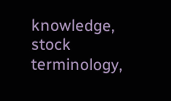knowledge, stock terminology,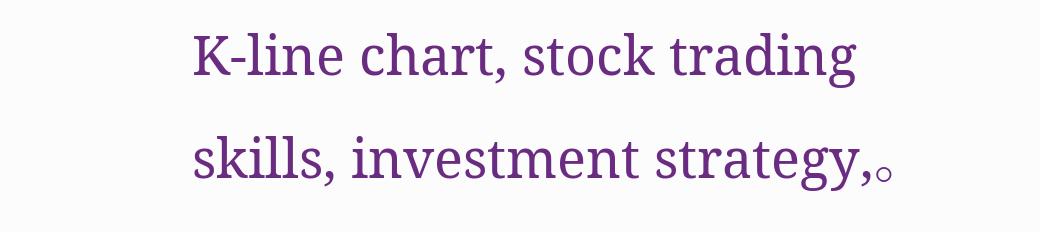K-line chart, stock trading skills, investment strategy,。